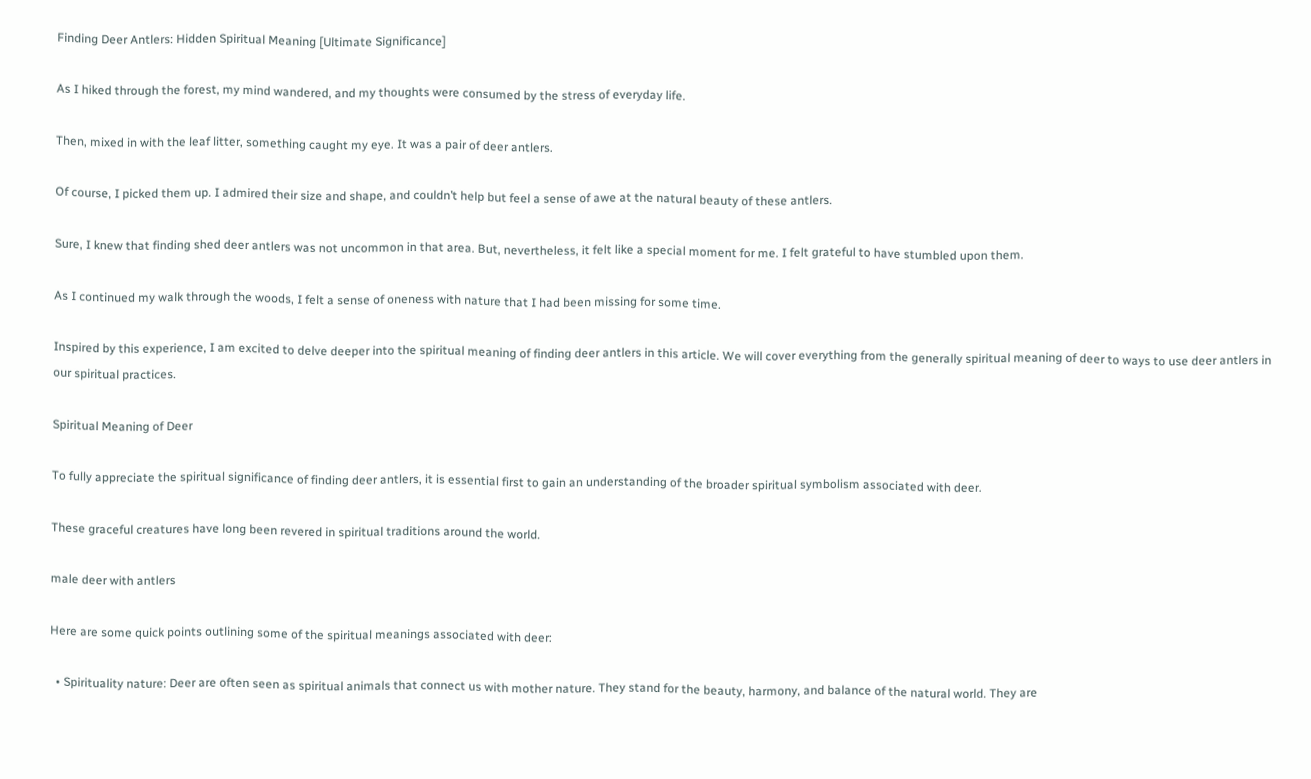Finding Deer Antlers: Hidden Spiritual Meaning [Ultimate Significance]

As I hiked through the forest, my mind wandered, and my thoughts were consumed by the stress of everyday life.

Then, mixed in with the leaf litter, something caught my eye. It was a pair of deer antlers.

Of course, I picked them up. I admired their size and shape, and couldn’t help but feel a sense of awe at the natural beauty of these antlers.

Sure, I knew that finding shed deer antlers was not uncommon in that area. But, nevertheless, it felt like a special moment for me. I felt grateful to have stumbled upon them.

As I continued my walk through the woods, I felt a sense of oneness with nature that I had been missing for some time.

Inspired by this experience, I am excited to delve deeper into the spiritual meaning of finding deer antlers in this article. We will cover everything from the generally spiritual meaning of deer to ways to use deer antlers in our spiritual practices.

Spiritual Meaning of Deer

To fully appreciate the spiritual significance of finding deer antlers, it is essential first to gain an understanding of the broader spiritual symbolism associated with deer.

These graceful creatures have long been revered in spiritual traditions around the world.

male deer with antlers

Here are some quick points outlining some of the spiritual meanings associated with deer:

  • Spirituality nature: Deer are often seen as spiritual animals that connect us with mother nature. They stand for the beauty, harmony, and balance of the natural world. They are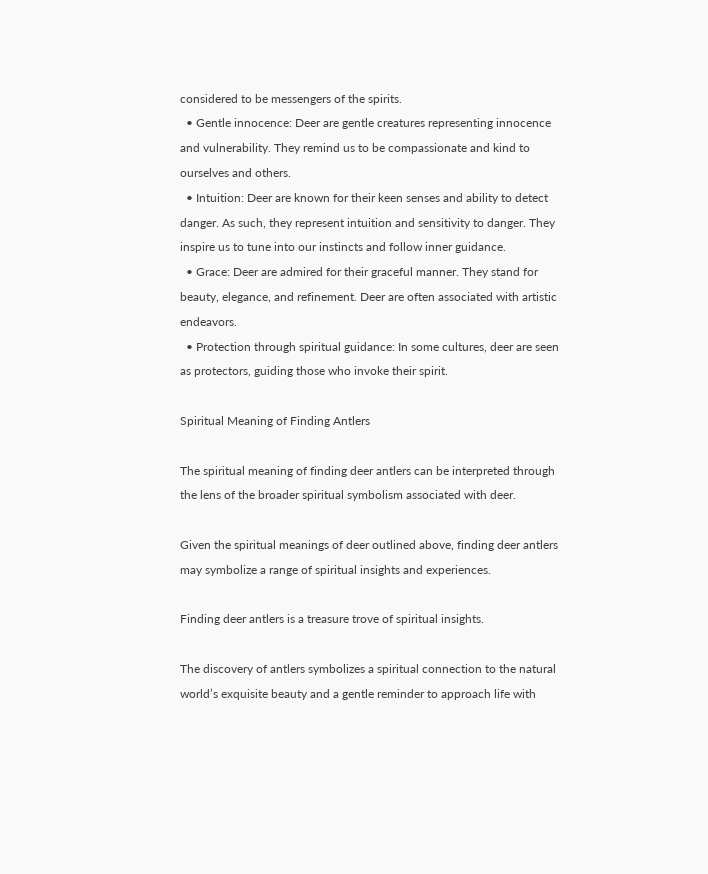considered to be messengers of the spirits.
  • Gentle innocence: Deer are gentle creatures representing innocence and vulnerability. They remind us to be compassionate and kind to ourselves and others.
  • Intuition: Deer are known for their keen senses and ability to detect danger. As such, they represent intuition and sensitivity to danger. They inspire us to tune into our instincts and follow inner guidance.
  • Grace: Deer are admired for their graceful manner. They stand for beauty, elegance, and refinement. Deer are often associated with artistic endeavors.
  • Protection through spiritual guidance: In some cultures, deer are seen as protectors, guiding those who invoke their spirit.

Spiritual Meaning of Finding Antlers

The spiritual meaning of finding deer antlers can be interpreted through the lens of the broader spiritual symbolism associated with deer.

Given the spiritual meanings of deer outlined above, finding deer antlers may symbolize a range of spiritual insights and experiences.

Finding deer antlers is a treasure trove of spiritual insights.

The discovery of antlers symbolizes a spiritual connection to the natural world’s exquisite beauty and a gentle reminder to approach life with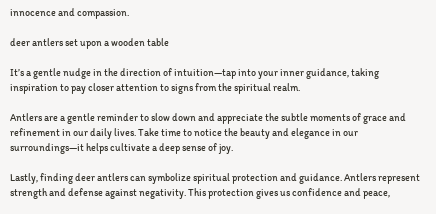innocence and compassion.

deer antlers set upon a wooden table

It’s a gentle nudge in the direction of intuition—tap into your inner guidance, taking inspiration to pay closer attention to signs from the spiritual realm.

Antlers are a gentle reminder to slow down and appreciate the subtle moments of grace and refinement in our daily lives. Take time to notice the beauty and elegance in our surroundings—it helps cultivate a deep sense of joy.

Lastly, finding deer antlers can symbolize spiritual protection and guidance. Antlers represent strength and defense against negativity. This protection gives us confidence and peace,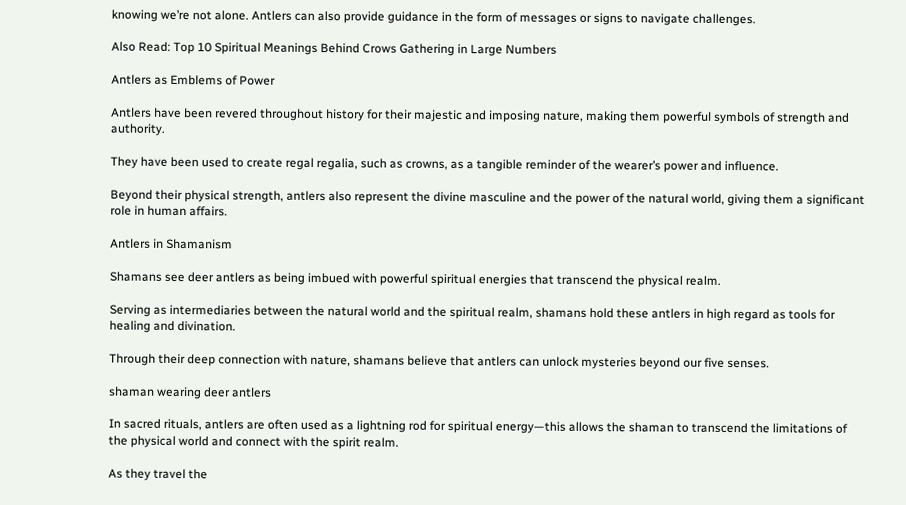knowing we’re not alone. Antlers can also provide guidance in the form of messages or signs to navigate challenges.

Also Read: Top 10 Spiritual Meanings Behind Crows Gathering in Large Numbers

Antlers as Emblems of Power

Antlers have been revered throughout history for their majestic and imposing nature, making them powerful symbols of strength and authority.

They have been used to create regal regalia, such as crowns, as a tangible reminder of the wearer’s power and influence.

Beyond their physical strength, antlers also represent the divine masculine and the power of the natural world, giving them a significant role in human affairs.

Antlers in Shamanism

Shamans see deer antlers as being imbued with powerful spiritual energies that transcend the physical realm.

Serving as intermediaries between the natural world and the spiritual realm, shamans hold these antlers in high regard as tools for healing and divination.

Through their deep connection with nature, shamans believe that antlers can unlock mysteries beyond our five senses.

shaman wearing deer antlers

In sacred rituals, antlers are often used as a lightning rod for spiritual energy—this allows the shaman to transcend the limitations of the physical world and connect with the spirit realm.

As they travel the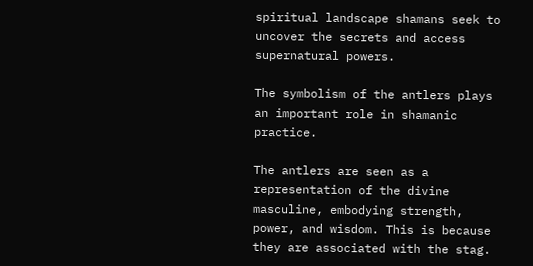spiritual landscape shamans seek to uncover the secrets and access supernatural powers.

The symbolism of the antlers plays an important role in shamanic practice.

The antlers are seen as a representation of the divine masculine, embodying strength, power, and wisdom. This is because they are associated with the stag.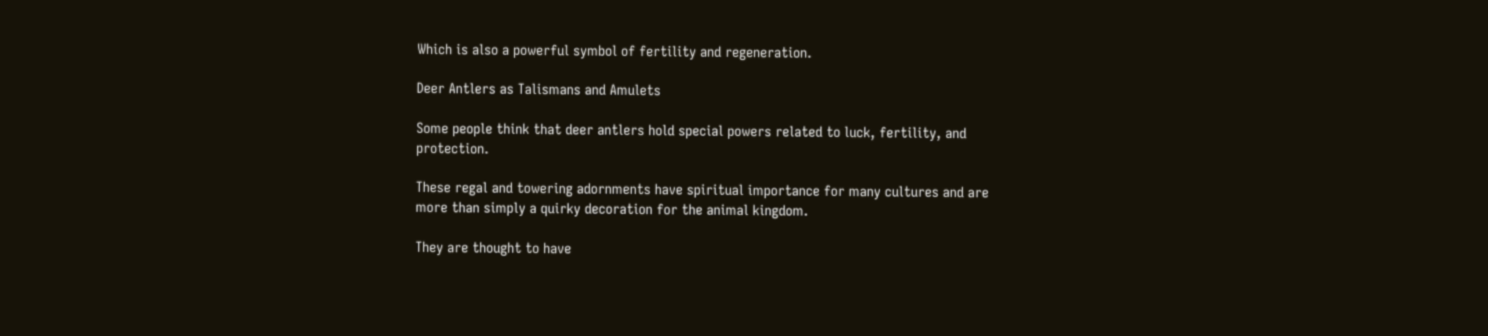Which is also a powerful symbol of fertility and regeneration.

Deer Antlers as Talismans and Amulets

Some people think that deer antlers hold special powers related to luck, fertility, and protection.

These regal and towering adornments have spiritual importance for many cultures and are more than simply a quirky decoration for the animal kingdom.

They are thought to have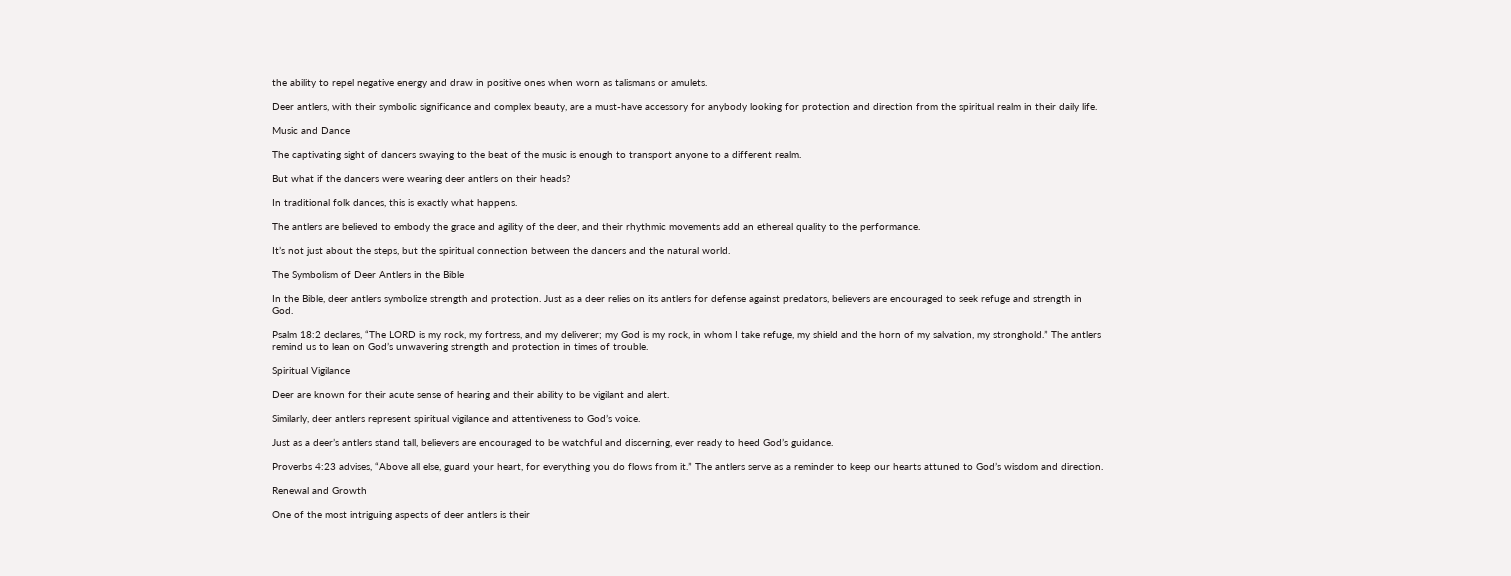the ability to repel negative energy and draw in positive ones when worn as talismans or amulets.

Deer antlers, with their symbolic significance and complex beauty, are a must-have accessory for anybody looking for protection and direction from the spiritual realm in their daily life.

Music and Dance

The captivating sight of dancers swaying to the beat of the music is enough to transport anyone to a different realm.

But what if the dancers were wearing deer antlers on their heads?

In traditional folk dances, this is exactly what happens.

The antlers are believed to embody the grace and agility of the deer, and their rhythmic movements add an ethereal quality to the performance.

It’s not just about the steps, but the spiritual connection between the dancers and the natural world.

The Symbolism of Deer Antlers in the Bible

In the Bible, deer antlers symbolize strength and protection. Just as a deer relies on its antlers for defense against predators, believers are encouraged to seek refuge and strength in God.

Psalm 18:2 declares, “The LORD is my rock, my fortress, and my deliverer; my God is my rock, in whom I take refuge, my shield and the horn of my salvation, my stronghold.” The antlers remind us to lean on God’s unwavering strength and protection in times of trouble.

Spiritual Vigilance

Deer are known for their acute sense of hearing and their ability to be vigilant and alert.

Similarly, deer antlers represent spiritual vigilance and attentiveness to God’s voice.

Just as a deer’s antlers stand tall, believers are encouraged to be watchful and discerning, ever ready to heed God’s guidance.

Proverbs 4:23 advises, “Above all else, guard your heart, for everything you do flows from it.” The antlers serve as a reminder to keep our hearts attuned to God’s wisdom and direction.

Renewal and Growth

One of the most intriguing aspects of deer antlers is their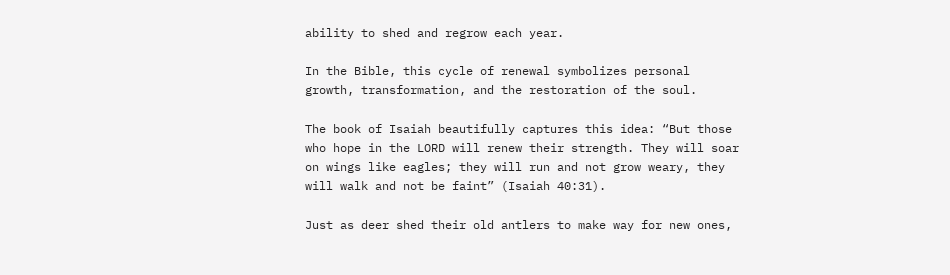ability to shed and regrow each year.

In the Bible, this cycle of renewal symbolizes personal growth, transformation, and the restoration of the soul.

The book of Isaiah beautifully captures this idea: “But those who hope in the LORD will renew their strength. They will soar on wings like eagles; they will run and not grow weary, they will walk and not be faint” (Isaiah 40:31).

Just as deer shed their old antlers to make way for new ones,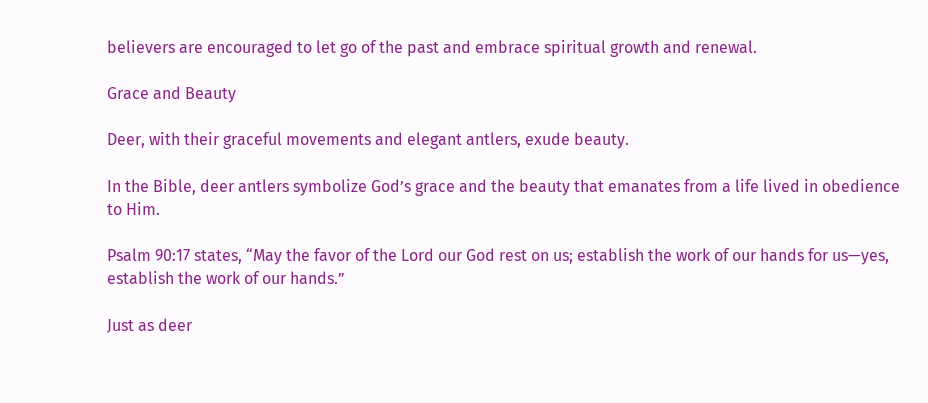believers are encouraged to let go of the past and embrace spiritual growth and renewal.

Grace and Beauty

Deer, with their graceful movements and elegant antlers, exude beauty.

In the Bible, deer antlers symbolize God’s grace and the beauty that emanates from a life lived in obedience to Him.

Psalm 90:17 states, “May the favor of the Lord our God rest on us; establish the work of our hands for us—yes, establish the work of our hands.”

Just as deer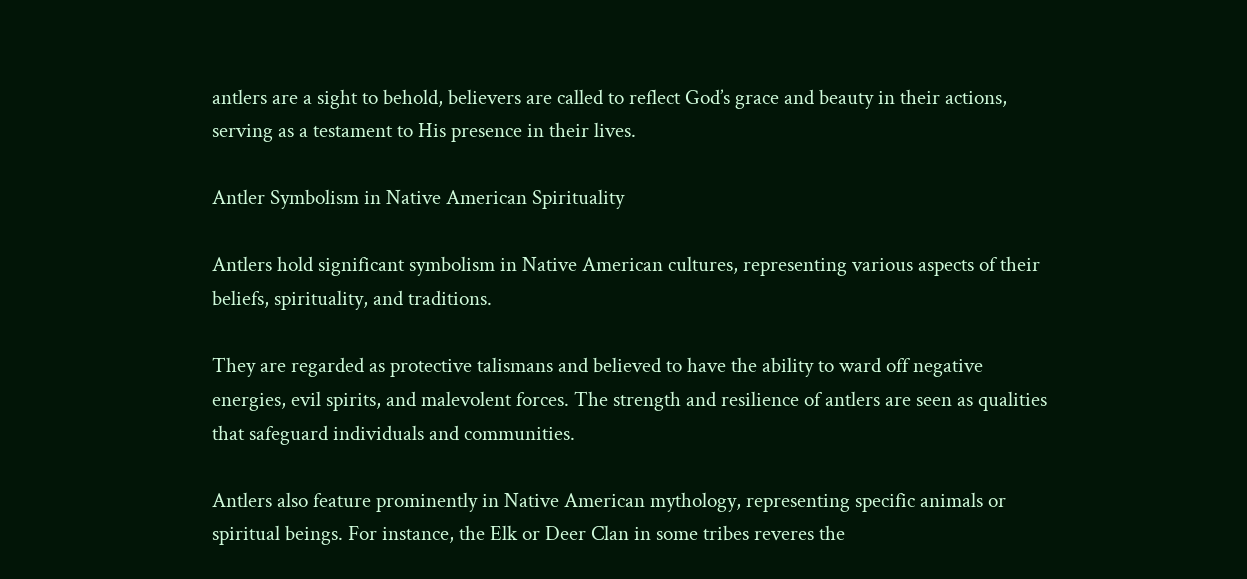antlers are a sight to behold, believers are called to reflect God’s grace and beauty in their actions, serving as a testament to His presence in their lives.

Antler Symbolism in Native American Spirituality

Antlers hold significant symbolism in Native American cultures, representing various aspects of their beliefs, spirituality, and traditions.

They are regarded as protective talismans and believed to have the ability to ward off negative energies, evil spirits, and malevolent forces. The strength and resilience of antlers are seen as qualities that safeguard individuals and communities.

Antlers also feature prominently in Native American mythology, representing specific animals or spiritual beings. For instance, the Elk or Deer Clan in some tribes reveres the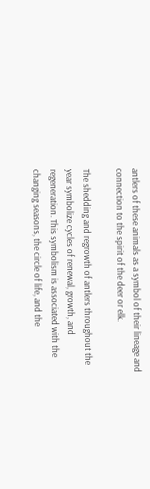antlers of these animals as a symbol of their lineage and connection to the spirit of the deer or elk.

The shedding and regrowth of antlers throughout the year symbolize cycles of renewal, growth, and regeneration. This symbolism is associated with the changing seasons, the circle of life, and the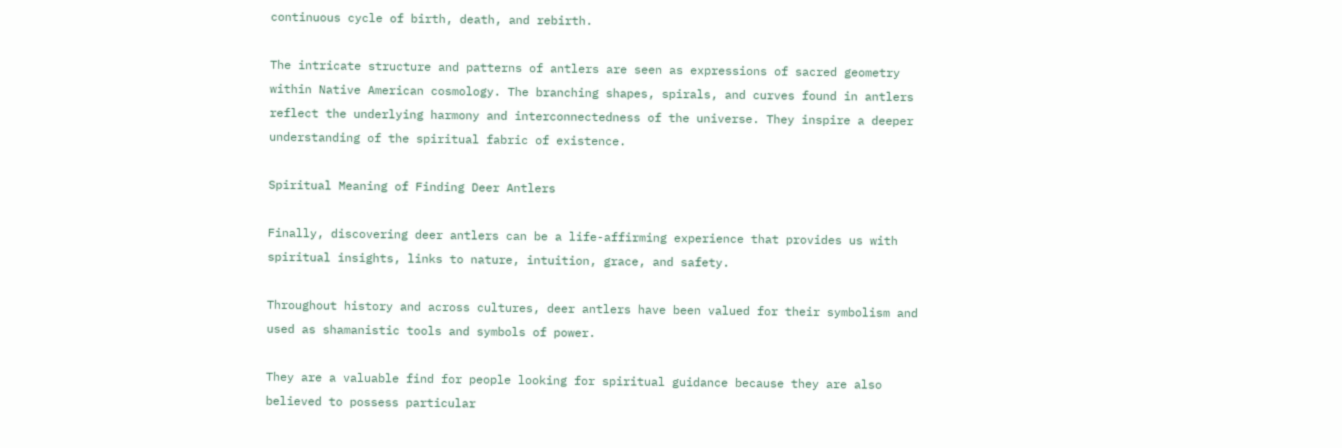continuous cycle of birth, death, and rebirth.

The intricate structure and patterns of antlers are seen as expressions of sacred geometry within Native American cosmology. The branching shapes, spirals, and curves found in antlers reflect the underlying harmony and interconnectedness of the universe. They inspire a deeper understanding of the spiritual fabric of existence.

Spiritual Meaning of Finding Deer Antlers

Finally, discovering deer antlers can be a life-affirming experience that provides us with spiritual insights, links to nature, intuition, grace, and safety.

Throughout history and across cultures, deer antlers have been valued for their symbolism and used as shamanistic tools and symbols of power.

They are a valuable find for people looking for spiritual guidance because they are also believed to possess particular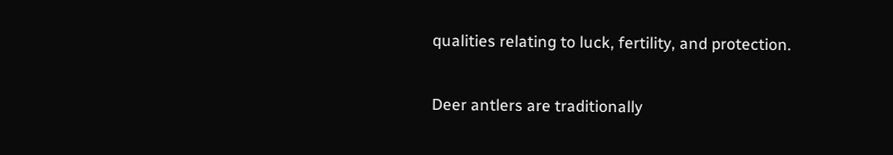qualities relating to luck, fertility, and protection.

Deer antlers are traditionally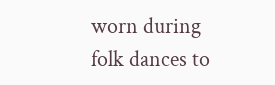worn during folk dances to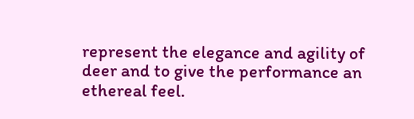represent the elegance and agility of deer and to give the performance an ethereal feel.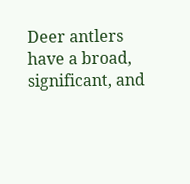Deer antlers have a broad, significant, and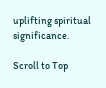uplifting spiritual significance.

Scroll to Top